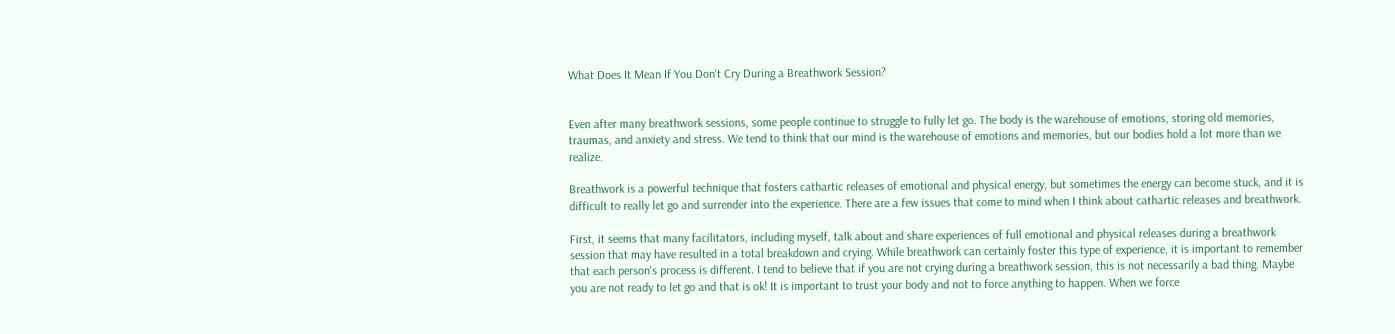What Does It Mean If You Don't Cry During a Breathwork Session?


Even after many breathwork sessions, some people continue to struggle to fully let go. The body is the warehouse of emotions, storing old memories, traumas, and anxiety and stress. We tend to think that our mind is the warehouse of emotions and memories, but our bodies hold a lot more than we realize.

Breathwork is a powerful technique that fosters cathartic releases of emotional and physical energy, but sometimes the energy can become stuck, and it is difficult to really let go and surrender into the experience. There are a few issues that come to mind when I think about cathartic releases and breathwork.

First, it seems that many facilitators, including myself, talk about and share experiences of full emotional and physical releases during a breathwork session that may have resulted in a total breakdown and crying. While breathwork can certainly foster this type of experience, it is important to remember that each person's process is different. I tend to believe that if you are not crying during a breathwork session, this is not necessarily a bad thing. Maybe you are not ready to let go and that is ok! It is important to trust your body and not to force anything to happen. When we force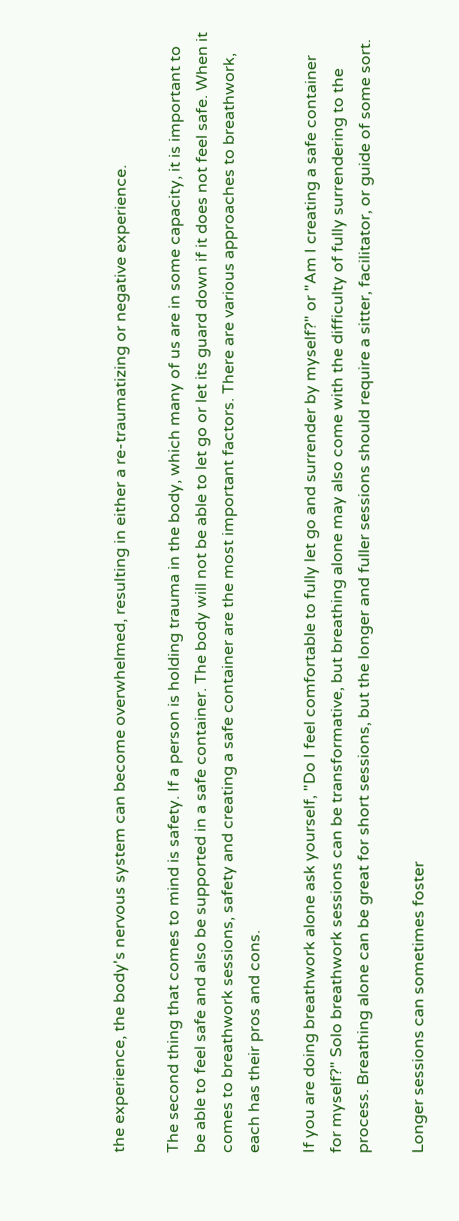the experience, the body's nervous system can become overwhelmed, resulting in either a re-traumatizing or negative experience.

The second thing that comes to mind is safety. If a person is holding trauma in the body, which many of us are in some capacity, it is important to be able to feel safe and also be supported in a safe container. The body will not be able to let go or let its guard down if it does not feel safe. When it comes to breathwork sessions, safety and creating a safe container are the most important factors. There are various approaches to breathwork, each has their pros and cons.

If you are doing breathwork alone ask yourself, "Do I feel comfortable to fully let go and surrender by myself?" or "Am I creating a safe container for myself?" Solo breathwork sessions can be transformative, but breathing alone may also come with the difficulty of fully surrendering to the process. Breathing alone can be great for short sessions, but the longer and fuller sessions should require a sitter, facilitator, or guide of some sort.

Longer sessions can sometimes foster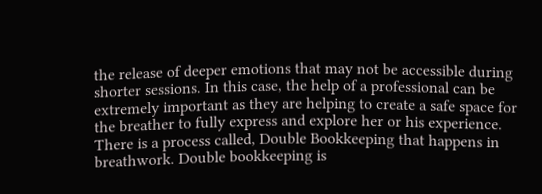the release of deeper emotions that may not be accessible during shorter sessions. In this case, the help of a professional can be extremely important as they are helping to create a safe space for the breather to fully express and explore her or his experience. There is a process called, Double Bookkeeping that happens in breathwork. Double bookkeeping is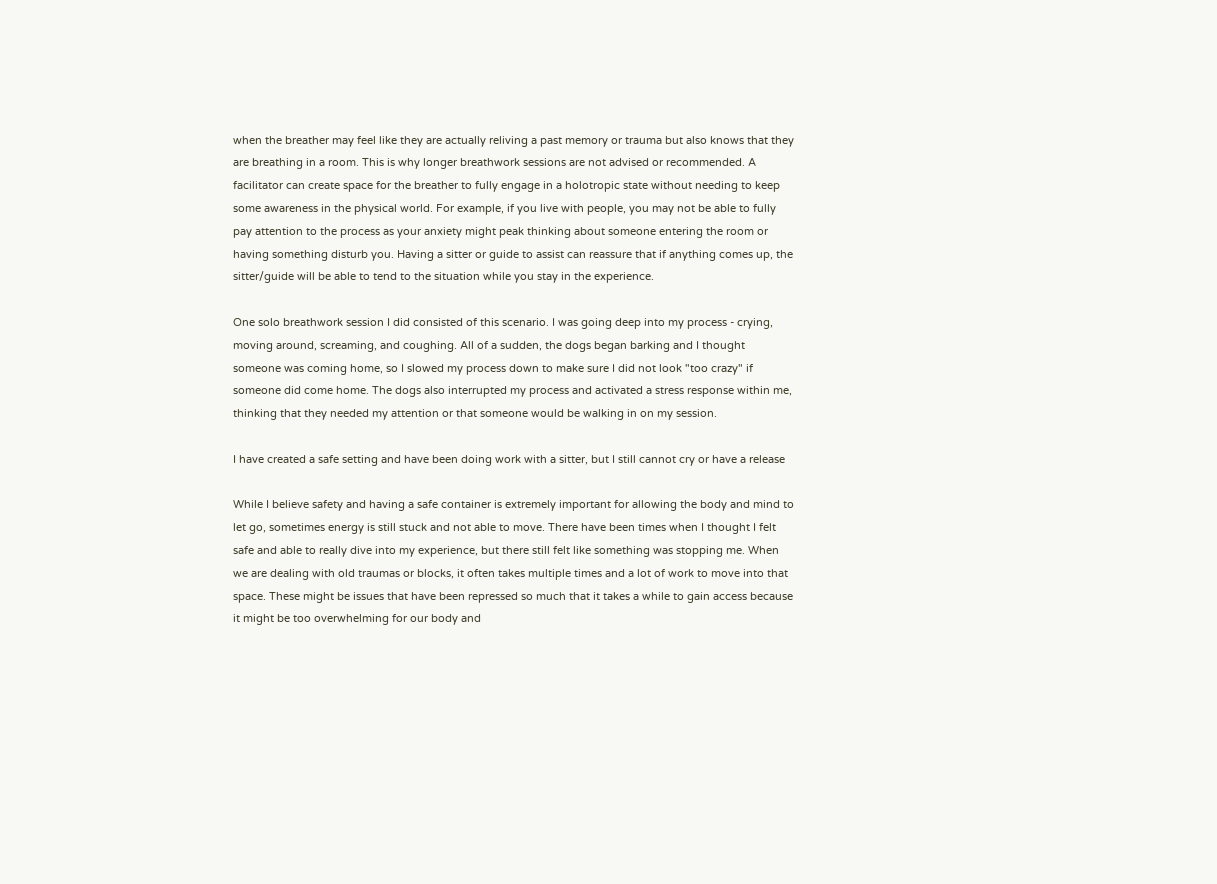when the breather may feel like they are actually reliving a past memory or trauma but also knows that they are breathing in a room. This is why longer breathwork sessions are not advised or recommended. A facilitator can create space for the breather to fully engage in a holotropic state without needing to keep some awareness in the physical world. For example, if you live with people, you may not be able to fully pay attention to the process as your anxiety might peak thinking about someone entering the room or having something disturb you. Having a sitter or guide to assist can reassure that if anything comes up, the sitter/guide will be able to tend to the situation while you stay in the experience.

One solo breathwork session I did consisted of this scenario. I was going deep into my process - crying, moving around, screaming, and coughing. All of a sudden, the dogs began barking and I thought someone was coming home, so I slowed my process down to make sure I did not look "too crazy" if someone did come home. The dogs also interrupted my process and activated a stress response within me, thinking that they needed my attention or that someone would be walking in on my session.

I have created a safe setting and have been doing work with a sitter, but I still cannot cry or have a release

While I believe safety and having a safe container is extremely important for allowing the body and mind to let go, sometimes energy is still stuck and not able to move. There have been times when I thought I felt safe and able to really dive into my experience, but there still felt like something was stopping me. When we are dealing with old traumas or blocks, it often takes multiple times and a lot of work to move into that space. These might be issues that have been repressed so much that it takes a while to gain access because it might be too overwhelming for our body and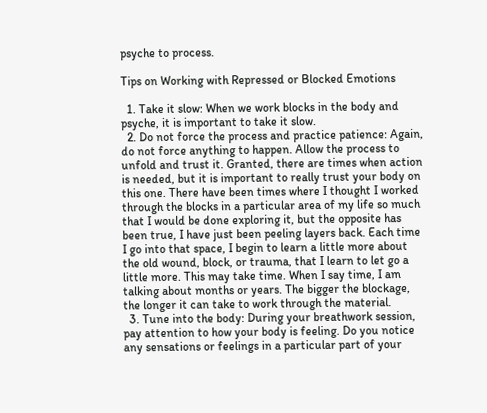psyche to process.

Tips on Working with Repressed or Blocked Emotions

  1. Take it slow: When we work blocks in the body and psyche, it is important to take it slow.
  2. Do not force the process and practice patience: Again, do not force anything to happen. Allow the process to unfold and trust it. Granted, there are times when action is needed, but it is important to really trust your body on this one. There have been times where I thought I worked through the blocks in a particular area of my life so much that I would be done exploring it, but the opposite has been true, I have just been peeling layers back. Each time I go into that space, I begin to learn a little more about the old wound, block, or trauma, that I learn to let go a little more. This may take time. When I say time, I am talking about months or years. The bigger the blockage, the longer it can take to work through the material.
  3. Tune into the body: During your breathwork session, pay attention to how your body is feeling. Do you notice any sensations or feelings in a particular part of your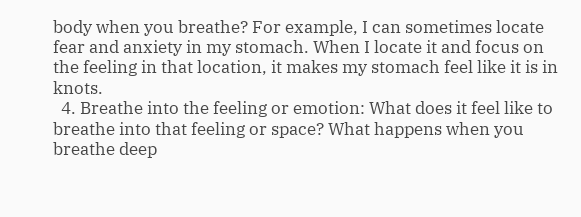body when you breathe? For example, I can sometimes locate fear and anxiety in my stomach. When I locate it and focus on the feeling in that location, it makes my stomach feel like it is in knots.
  4. Breathe into the feeling or emotion: What does it feel like to breathe into that feeling or space? What happens when you breathe deep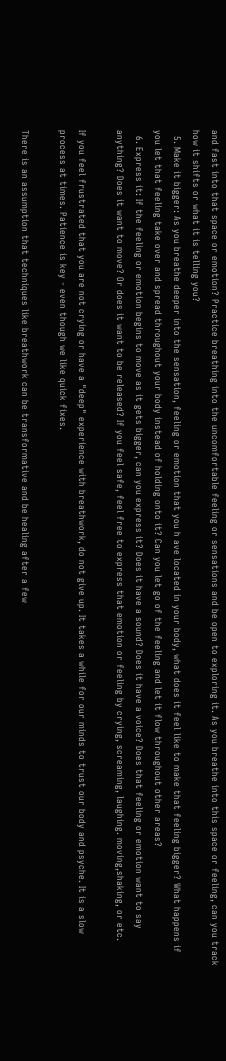and fast into that space or emotion? Practice breathing into the uncomfortable feeling or sensations and be open to exploring it. As you breathe into this space or feeling, can you track how it shifts or what it is telling you?
  5. Make it bigger: As you breathe deeper into the sensation, feeling or emotion that you h ave located in your body, what does it feel like to make that feeling bigger? What happens if you let that feeling take over and spread throughout your body instead of holding onto it? Can you let go of the feeling and let it flow throughout other areas?
  6. Express it: If the feeling or emotion begins to move as it gets bigger, can you express it? Does it have a sound? Does it have a voice? Does that feeling or emotion want to say anything? Does it want to move? Or does it want to be released? If you feel safe, feel free to express that emotion or feeling by crying, screaming, laughing. moving,shaking, or etc.

If you feel frustrated that you are not crying or have a "deep" experience with breathwork, do not give up. It takes a while for our minds to trust our body and psyche. It is a slow process at times. Patience is key - even though we like quick fixes.

There is an assumption that techniques like breathwork can be transformative and be healing after a few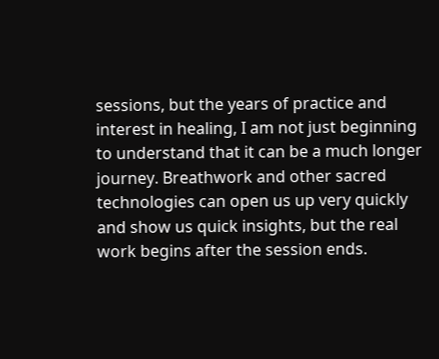sessions, but the years of practice and interest in healing, I am not just beginning to understand that it can be a much longer journey. Breathwork and other sacred technologies can open us up very quickly and show us quick insights, but the real work begins after the session ends.